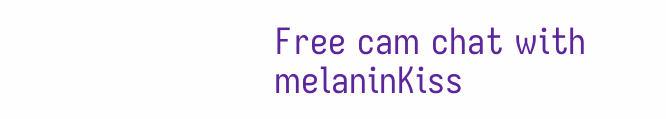Free cam chat with melaninKiss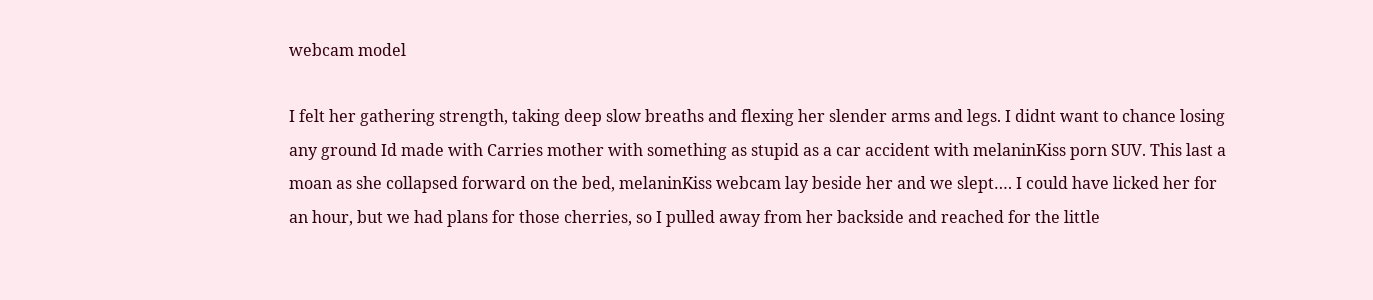webcam model

I felt her gathering strength, taking deep slow breaths and flexing her slender arms and legs. I didnt want to chance losing any ground Id made with Carries mother with something as stupid as a car accident with melaninKiss porn SUV. This last a moan as she collapsed forward on the bed, melaninKiss webcam lay beside her and we slept…. I could have licked her for an hour, but we had plans for those cherries, so I pulled away from her backside and reached for the little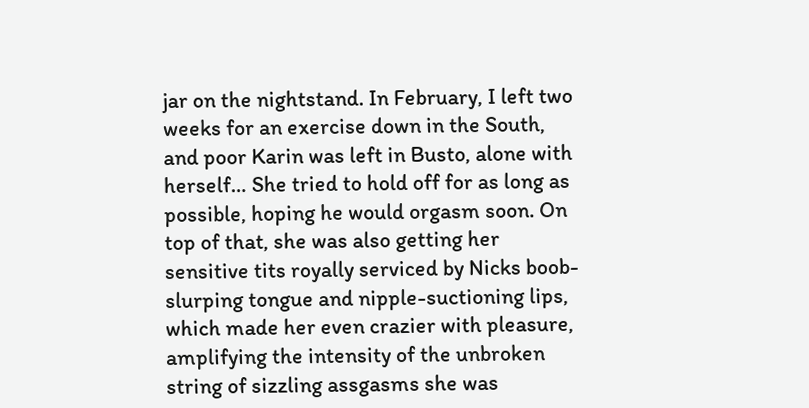jar on the nightstand. In February, I left two weeks for an exercise down in the South, and poor Karin was left in Busto, alone with herself… She tried to hold off for as long as possible, hoping he would orgasm soon. On top of that, she was also getting her sensitive tits royally serviced by Nicks boob-slurping tongue and nipple-suctioning lips, which made her even crazier with pleasure, amplifying the intensity of the unbroken string of sizzling assgasms she was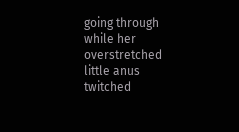going through while her overstretched little anus twitched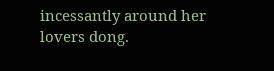incessantly around her lovers dong.